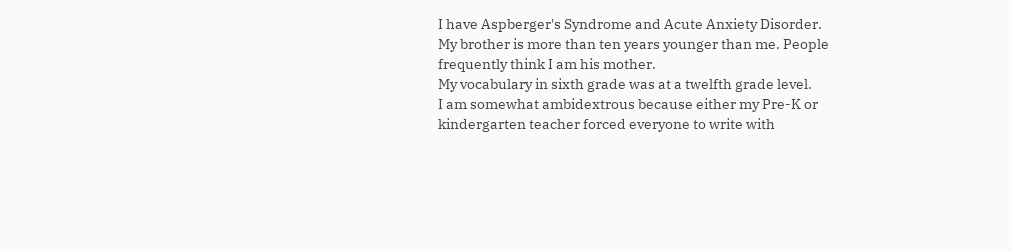I have Aspberger's Syndrome and Acute Anxiety Disorder.
My brother is more than ten years younger than me. People frequently think I am his mother.
My vocabulary in sixth grade was at a twelfth grade level.
I am somewhat ambidextrous because either my Pre-K or kindergarten teacher forced everyone to write with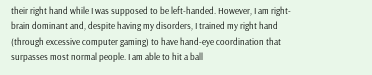their right hand while I was supposed to be left-handed. However, I am right-brain dominant and, despite having my disorders, I trained my right hand (through excessive computer gaming) to have hand-eye coordination that surpasses most normal people. I am able to hit a ball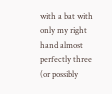with a bat with only my right hand almost perfectly three (or possibly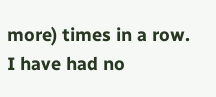more) times in a row.
I have had no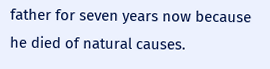father for seven years now because he died of natural causes.